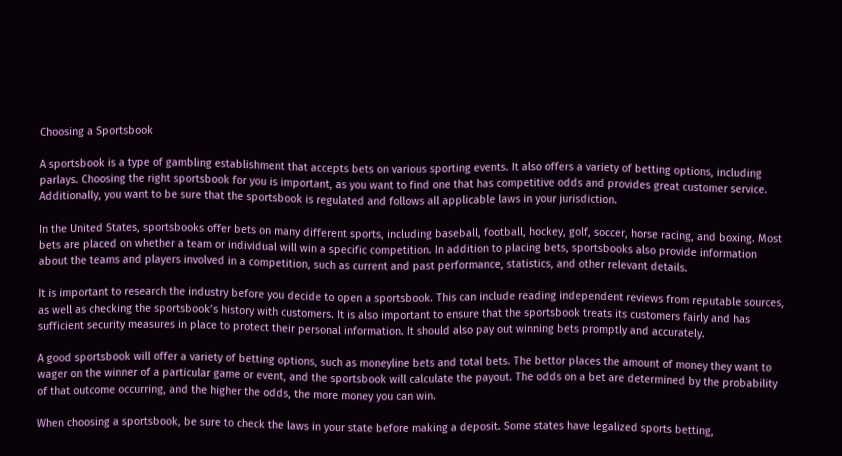Choosing a Sportsbook

A sportsbook is a type of gambling establishment that accepts bets on various sporting events. It also offers a variety of betting options, including parlays. Choosing the right sportsbook for you is important, as you want to find one that has competitive odds and provides great customer service. Additionally, you want to be sure that the sportsbook is regulated and follows all applicable laws in your jurisdiction.

In the United States, sportsbooks offer bets on many different sports, including baseball, football, hockey, golf, soccer, horse racing, and boxing. Most bets are placed on whether a team or individual will win a specific competition. In addition to placing bets, sportsbooks also provide information about the teams and players involved in a competition, such as current and past performance, statistics, and other relevant details.

It is important to research the industry before you decide to open a sportsbook. This can include reading independent reviews from reputable sources, as well as checking the sportsbook’s history with customers. It is also important to ensure that the sportsbook treats its customers fairly and has sufficient security measures in place to protect their personal information. It should also pay out winning bets promptly and accurately.

A good sportsbook will offer a variety of betting options, such as moneyline bets and total bets. The bettor places the amount of money they want to wager on the winner of a particular game or event, and the sportsbook will calculate the payout. The odds on a bet are determined by the probability of that outcome occurring, and the higher the odds, the more money you can win.

When choosing a sportsbook, be sure to check the laws in your state before making a deposit. Some states have legalized sports betting,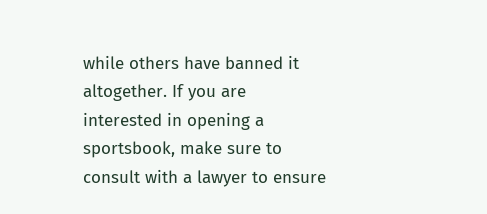while others have banned it altogether. If you are interested in opening a sportsbook, make sure to consult with a lawyer to ensure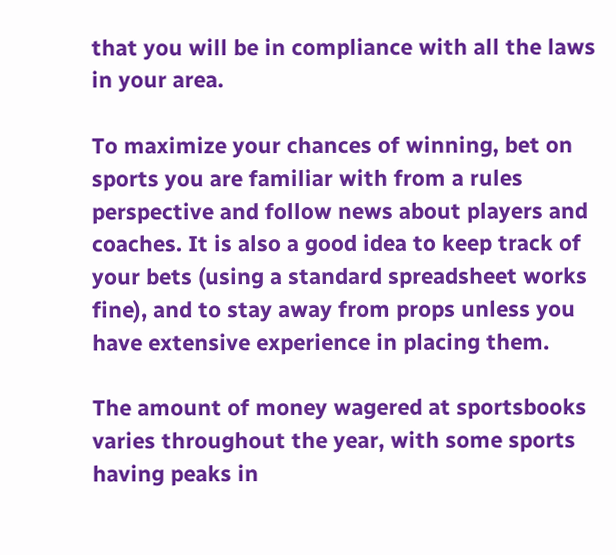that you will be in compliance with all the laws in your area.

To maximize your chances of winning, bet on sports you are familiar with from a rules perspective and follow news about players and coaches. It is also a good idea to keep track of your bets (using a standard spreadsheet works fine), and to stay away from props unless you have extensive experience in placing them.

The amount of money wagered at sportsbooks varies throughout the year, with some sports having peaks in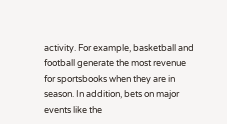activity. For example, basketball and football generate the most revenue for sportsbooks when they are in season. In addition, bets on major events like the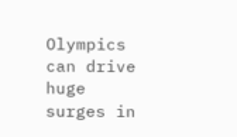Olympics can drive huge surges in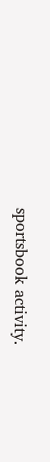sportsbook activity.